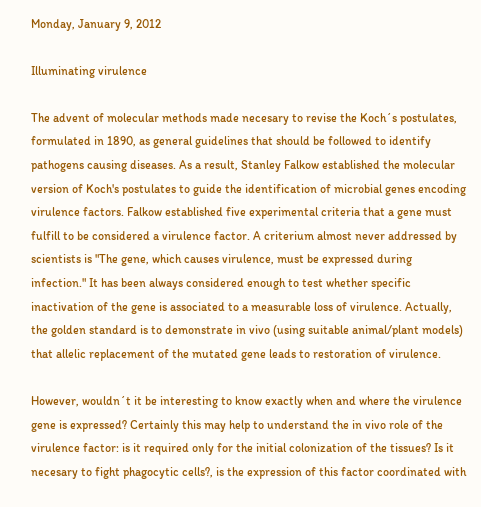Monday, January 9, 2012

Illuminating virulence

The advent of molecular methods made necesary to revise the Koch´s postulates, formulated in 1890, as general guidelines that should be followed to identify pathogens causing diseases. As a result, Stanley Falkow established the molecular version of Koch's postulates to guide the identification of microbial genes encoding virulence factors. Falkow established five experimental criteria that a gene must fulfill to be considered a virulence factor. A criterium almost never addressed by scientists is "The gene, which causes virulence, must be expressed during infection." It has been always considered enough to test whether specific inactivation of the gene is associated to a measurable loss of virulence. Actually, the golden standard is to demonstrate in vivo (using suitable animal/plant models) that allelic replacement of the mutated gene leads to restoration of virulence.

However, wouldn´t it be interesting to know exactly when and where the virulence gene is expressed? Certainly this may help to understand the in vivo role of the virulence factor: is it required only for the initial colonization of the tissues? Is it necesary to fight phagocytic cells?, is the expression of this factor coordinated with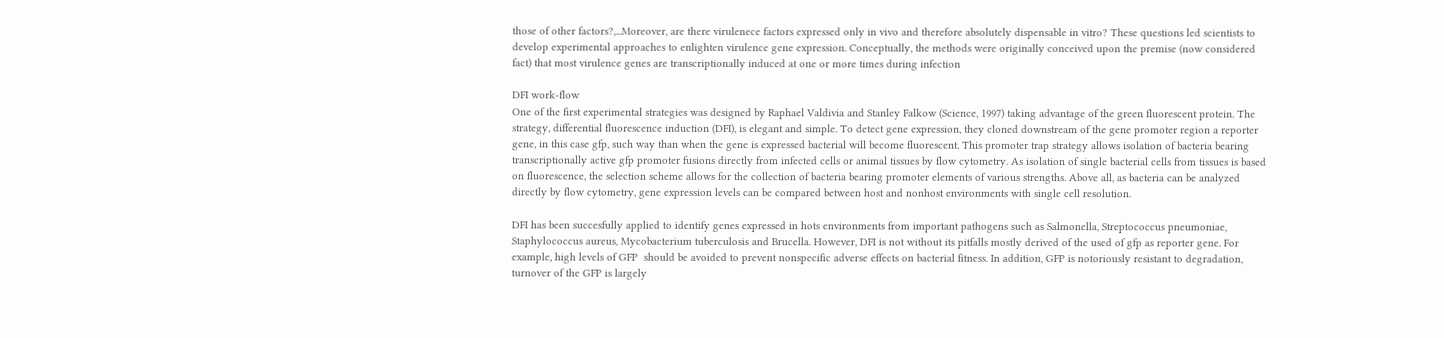those of other factors?,...Moreover, are there virulenece factors expressed only in vivo and therefore absolutely dispensable in vitro? These questions led scientists to develop experimental approaches to enlighten virulence gene expression. Conceptually, the methods were originally conceived upon the premise (now considered fact) that most virulence genes are transcriptionally induced at one or more times during infection

DFI work-flow
One of the first experimental strategies was designed by Raphael Valdivia and Stanley Falkow (Science, 1997) taking advantage of the green fluorescent protein. The strategy, differential fluorescence induction (DFI), is elegant and simple. To detect gene expression, they cloned downstream of the gene promoter region a reporter gene, in this case gfp, such way than when the gene is expressed bacterial will become fluorescent. This promoter trap strategy allows isolation of bacteria bearing transcriptionally active gfp promoter fusions directly from infected cells or animal tissues by flow cytometry. As isolation of single bacterial cells from tissues is based on fluorescence, the selection scheme allows for the collection of bacteria bearing promoter elements of various strengths. Above all, as bacteria can be analyzed directly by flow cytometry, gene expression levels can be compared between host and nonhost environments with single cell resolution.

DFI has been succesfully applied to identify genes expressed in hots environments from important pathogens such as Salmonella, Streptococcus pneumoniae, Staphylococcus aureus, Mycobacterium tuberculosis and Brucella. However, DFI is not without its pitfalls mostly derived of the used of gfp as reporter gene. For example, high levels of GFP  should be avoided to prevent nonspecific adverse effects on bacterial fitness. In addition, GFP is notoriously resistant to degradation, turnover of the GFP is largely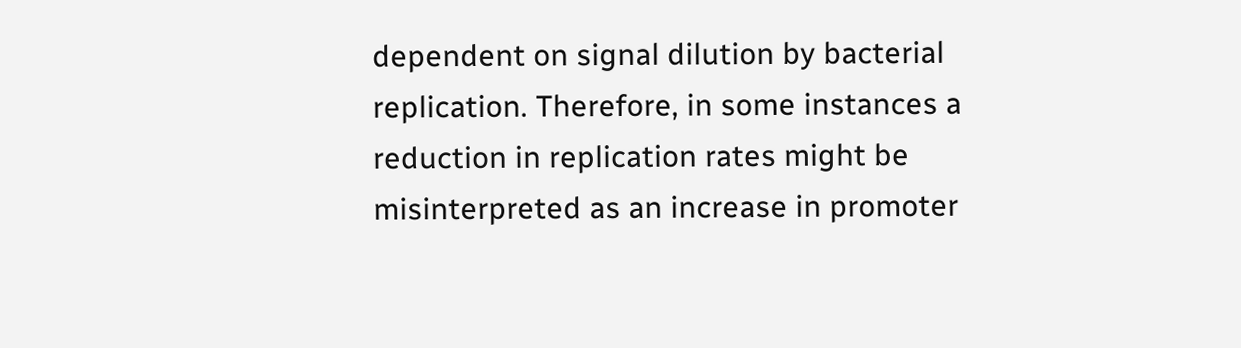dependent on signal dilution by bacterial replication. Therefore, in some instances a reduction in replication rates might be misinterpreted as an increase in promoter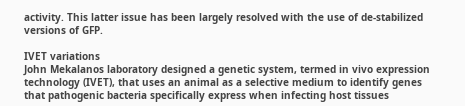activity. This latter issue has been largely resolved with the use of de-stabilized versions of GFP.

IVET variations
John Mekalanos laboratory designed a genetic system, termed in vivo expression technology (IVET), that uses an animal as a selective medium to identify genes that pathogenic bacteria specifically express when infecting host tissues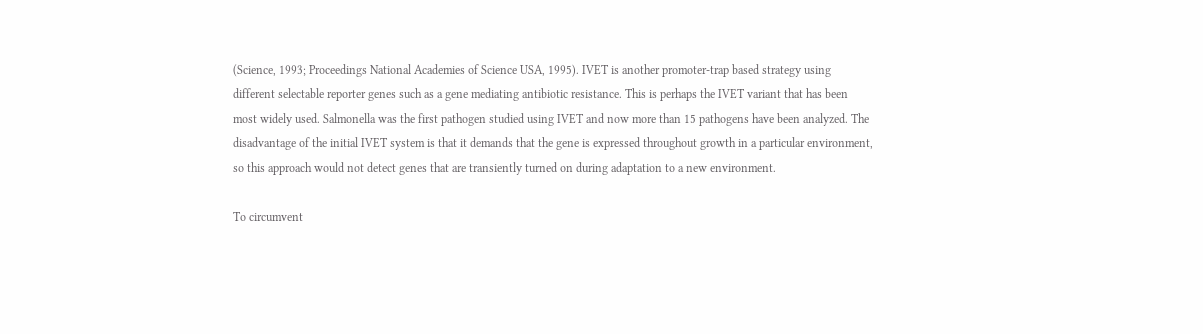(Science, 1993; Proceedings National Academies of Science USA, 1995). IVET is another promoter-trap based strategy using different selectable reporter genes such as a gene mediating antibiotic resistance. This is perhaps the IVET variant that has been most widely used. Salmonella was the first pathogen studied using IVET and now more than 15 pathogens have been analyzed. The disadvantage of the initial IVET system is that it demands that the gene is expressed throughout growth in a particular environment, so this approach would not detect genes that are transiently turned on during adaptation to a new environment.

To circumvent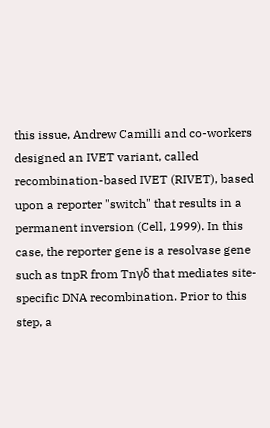this issue, Andrew Camilli and co-workers designed an IVET variant, called recombination-based IVET (RIVET), based upon a reporter "switch" that results in a permanent inversion (Cell, 1999). In this case, the reporter gene is a resolvase gene such as tnpR from Tnγδ that mediates site-specific DNA recombination. Prior to this step, a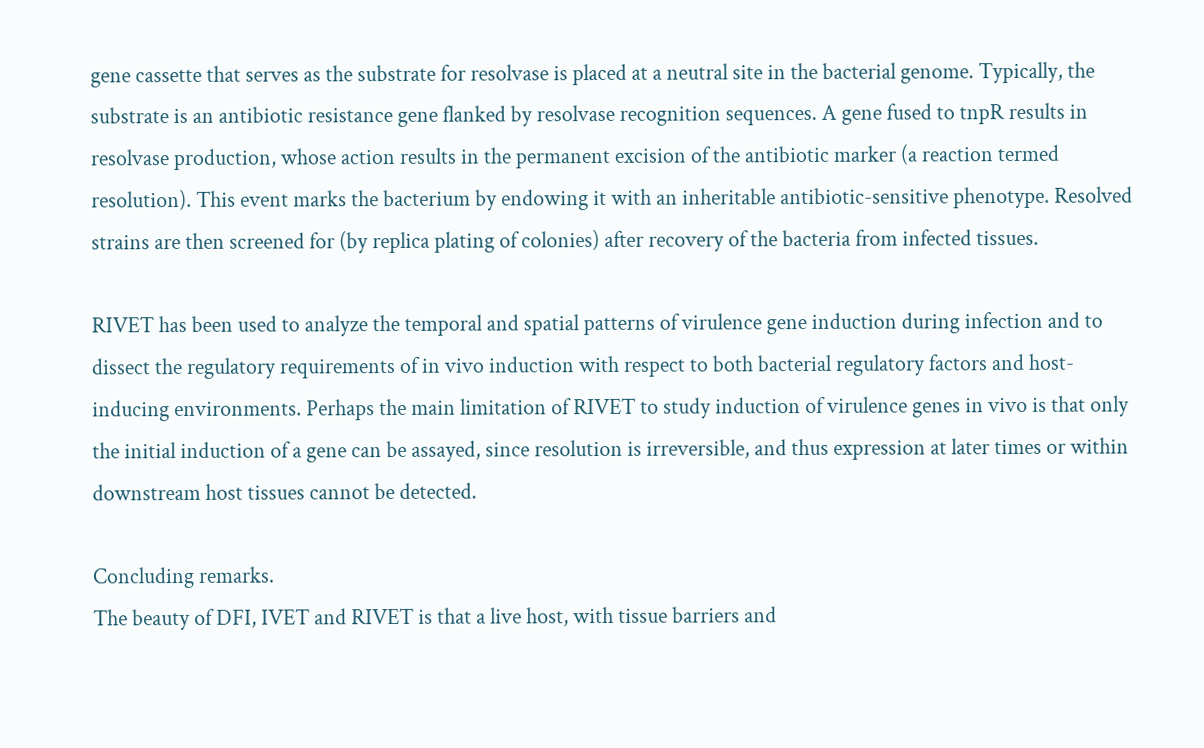gene cassette that serves as the substrate for resolvase is placed at a neutral site in the bacterial genome. Typically, the substrate is an antibiotic resistance gene flanked by resolvase recognition sequences. A gene fused to tnpR results in resolvase production, whose action results in the permanent excision of the antibiotic marker (a reaction termed resolution). This event marks the bacterium by endowing it with an inheritable antibiotic-sensitive phenotype. Resolved strains are then screened for (by replica plating of colonies) after recovery of the bacteria from infected tissues.

RIVET has been used to analyze the temporal and spatial patterns of virulence gene induction during infection and to dissect the regulatory requirements of in vivo induction with respect to both bacterial regulatory factors and host-inducing environments. Perhaps the main limitation of RIVET to study induction of virulence genes in vivo is that only the initial induction of a gene can be assayed, since resolution is irreversible, and thus expression at later times or within downstream host tissues cannot be detected.

Concluding remarks.
The beauty of DFI, IVET and RIVET is that a live host, with tissue barriers and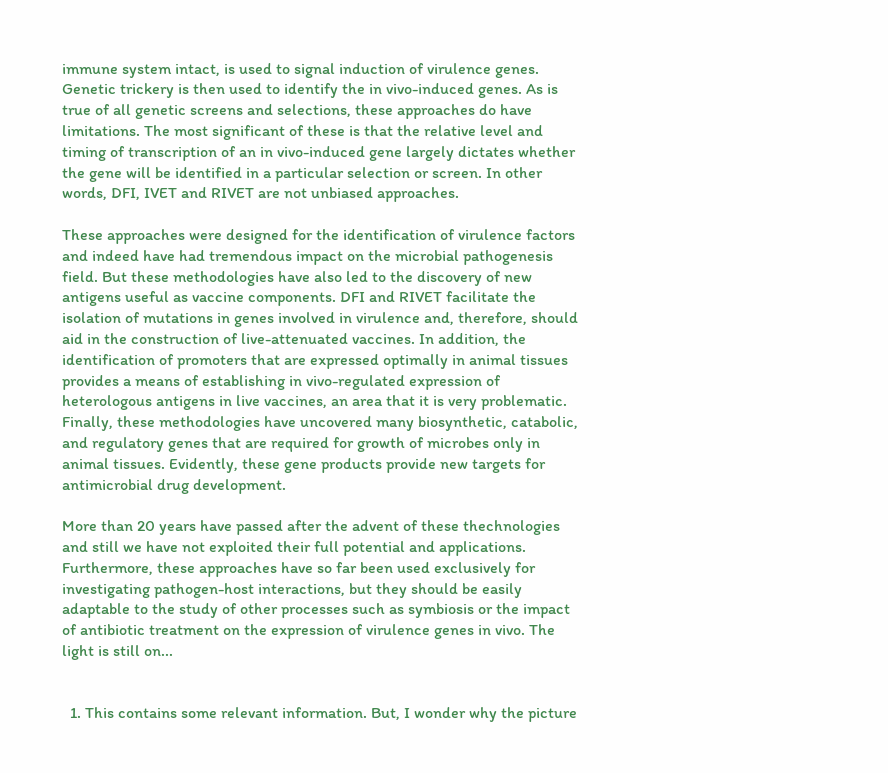immune system intact, is used to signal induction of virulence genes. Genetic trickery is then used to identify the in vivo-induced genes. As is true of all genetic screens and selections, these approaches do have limitations. The most significant of these is that the relative level and timing of transcription of an in vivo-induced gene largely dictates whether the gene will be identified in a particular selection or screen. In other words, DFI, IVET and RIVET are not unbiased approaches.

These approaches were designed for the identification of virulence factors and indeed have had tremendous impact on the microbial pathogenesis field. But these methodologies have also led to the discovery of new antigens useful as vaccine components. DFI and RIVET facilitate the isolation of mutations in genes involved in virulence and, therefore, should aid in the construction of live-attenuated vaccines. In addition, the identification of promoters that are expressed optimally in animal tissues provides a means of establishing in vivo-regulated expression of heterologous antigens in live vaccines, an area that it is very problematic. Finally, these methodologies have uncovered many biosynthetic, catabolic, and regulatory genes that are required for growth of microbes only in animal tissues. Evidently, these gene products provide new targets for antimicrobial drug development.

More than 20 years have passed after the advent of these thechnologies and still we have not exploited their full potential and applications. Furthermore, these approaches have so far been used exclusively for investigating pathogen-host interactions, but they should be easily adaptable to the study of other processes such as symbiosis or the impact of antibiotic treatment on the expression of virulence genes in vivo. The light is still on...


  1. This contains some relevant information. But, I wonder why the picture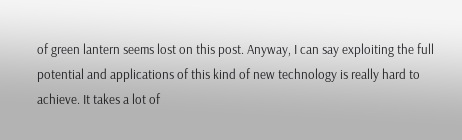of green lantern seems lost on this post. Anyway, I can say exploiting the full potential and applications of this kind of new technology is really hard to achieve. It takes a lot of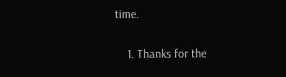time.

    1. Thanks for the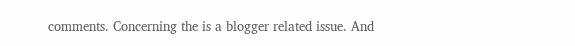comments. Concerning the is a blogger related issue. And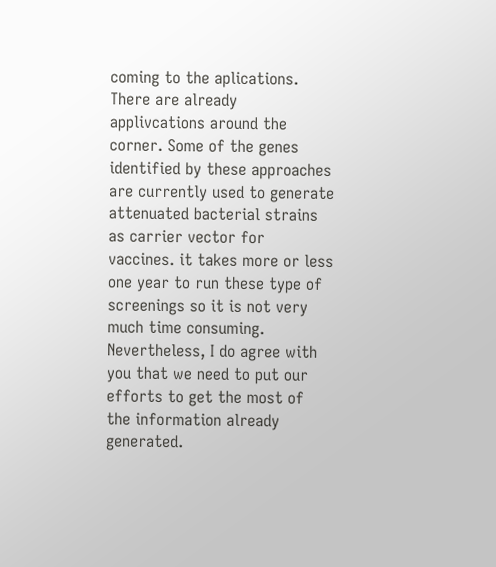coming to the aplications. There are already applivcations around the corner. Some of the genes identified by these approaches are currently used to generate attenuated bacterial strains as carrier vector for vaccines. it takes more or less one year to run these type of screenings so it is not very much time consuming. Nevertheless, I do agree with you that we need to put our efforts to get the most of the information already generated.